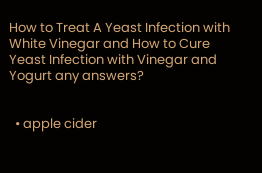How to Treat A Yeast Infection with White Vinegar and How to Cure Yeast Infection with Vinegar and Yogurt any answers?


  • apple cider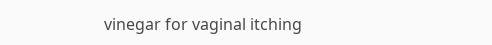vinegar for vaginal itching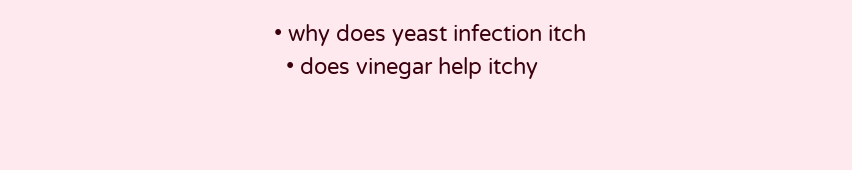• why does yeast infection itch
  • does vinegar help itchy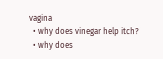vagina
  • why does vinegar help itch?
  • why does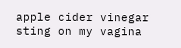apple cider vinegar sting on my vagina